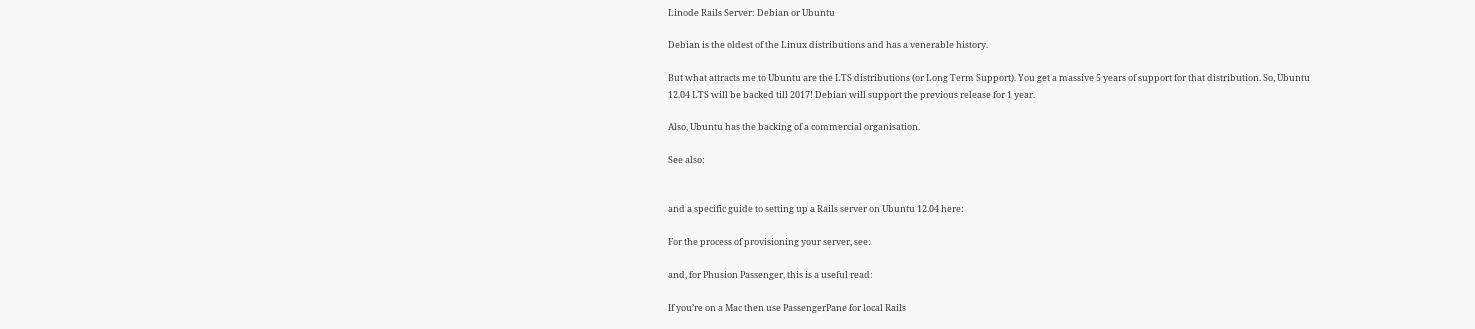Linode Rails Server: Debian or Ubuntu

Debian is the oldest of the Linux distributions and has a venerable history.

But what attracts me to Ubuntu are the LTS distributions (or Long Term Support). You get a massive 5 years of support for that distribution. So, Ubuntu 12.04 LTS will be backed till 2017! Debian will support the previous release for 1 year.

Also, Ubuntu has the backing of a commercial organisation.

See also:


and a specific guide to setting up a Rails server on Ubuntu 12.04 here:

For the process of provisioning your server, see:

and, for Phusion Passenger, this is a useful read:

If you’re on a Mac then use PassengerPane for local Rails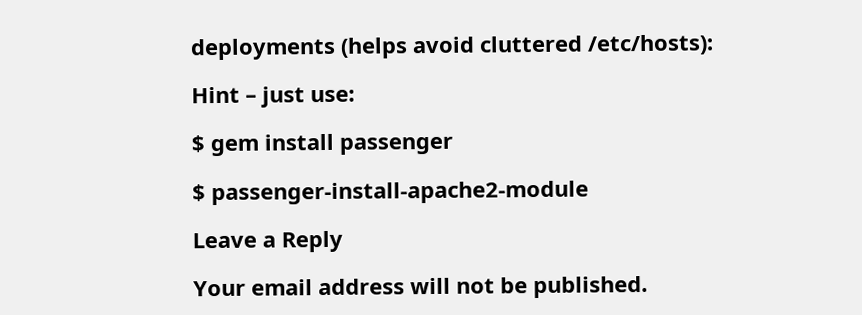deployments (helps avoid cluttered /etc/hosts):

Hint – just use:

$ gem install passenger

$ passenger-install-apache2-module

Leave a Reply

Your email address will not be published.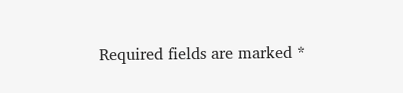Required fields are marked *